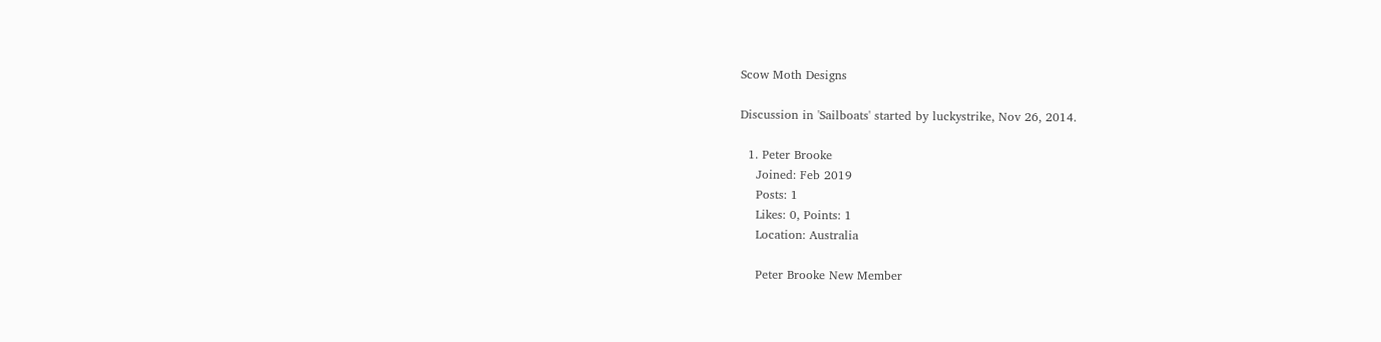Scow Moth Designs

Discussion in 'Sailboats' started by luckystrike, Nov 26, 2014.

  1. Peter Brooke
    Joined: Feb 2019
    Posts: 1
    Likes: 0, Points: 1
    Location: Australia

    Peter Brooke New Member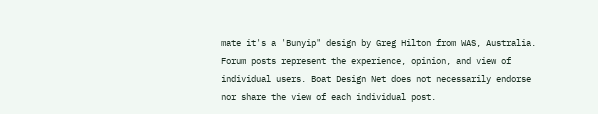mate it's a 'Bunyip" design by Greg Hilton from WAS, Australia.
Forum posts represent the experience, opinion, and view of individual users. Boat Design Net does not necessarily endorse nor share the view of each individual post.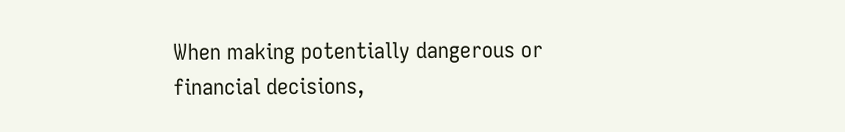When making potentially dangerous or financial decisions,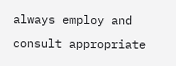always employ and consult appropriate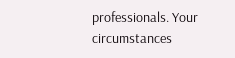professionals. Your circumstances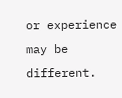or experience may be different.